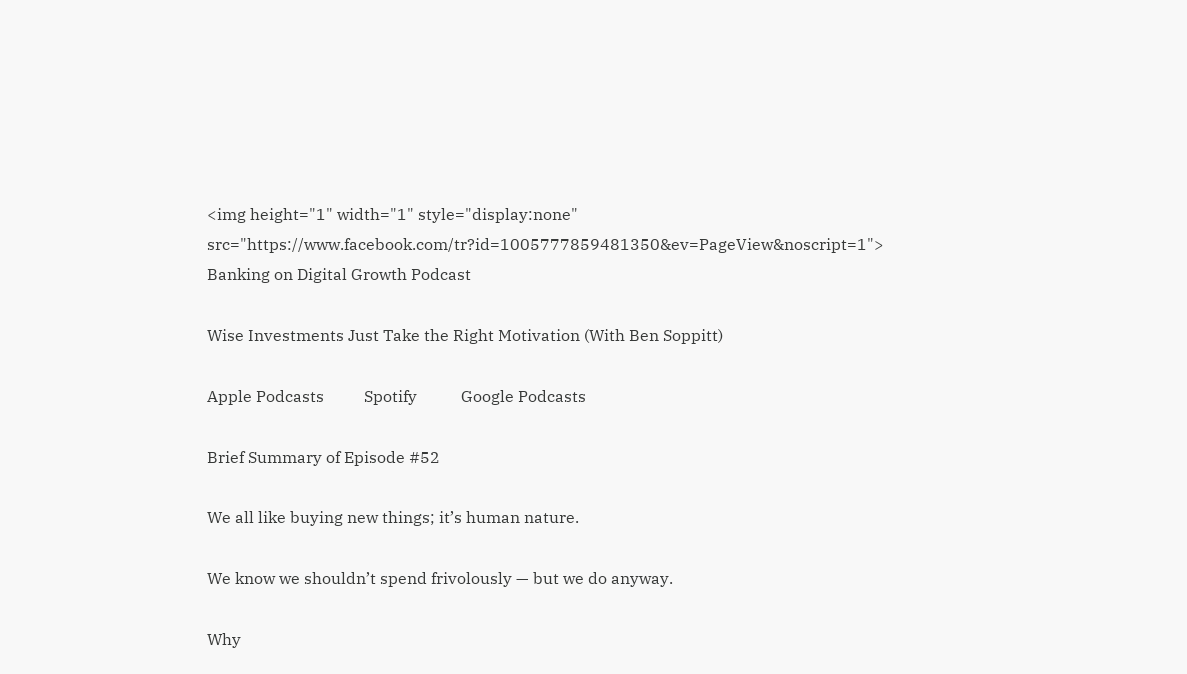<img height="1" width="1" style="display:none" src="https://www.facebook.com/tr?id=1005777859481350&ev=PageView&noscript=1">
Banking on Digital Growth Podcast

Wise Investments Just Take the Right Motivation (With Ben Soppitt)

Apple Podcasts          Spotify           Google Podcasts

Brief Summary of Episode #52

We all like buying new things; it’s human nature.

We know we shouldn’t spend frivolously — but we do anyway.

Why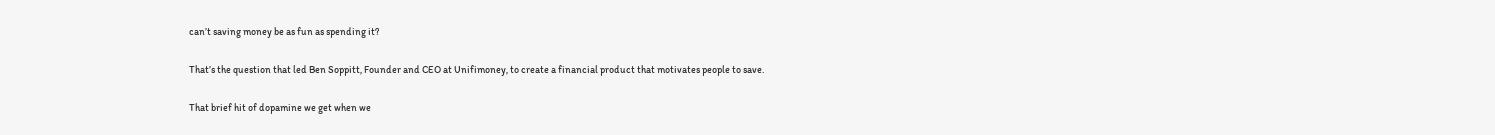can’t saving money be as fun as spending it?

That’s the question that led Ben Soppitt, Founder and CEO at Unifimoney, to create a financial product that motivates people to save.

That brief hit of dopamine we get when we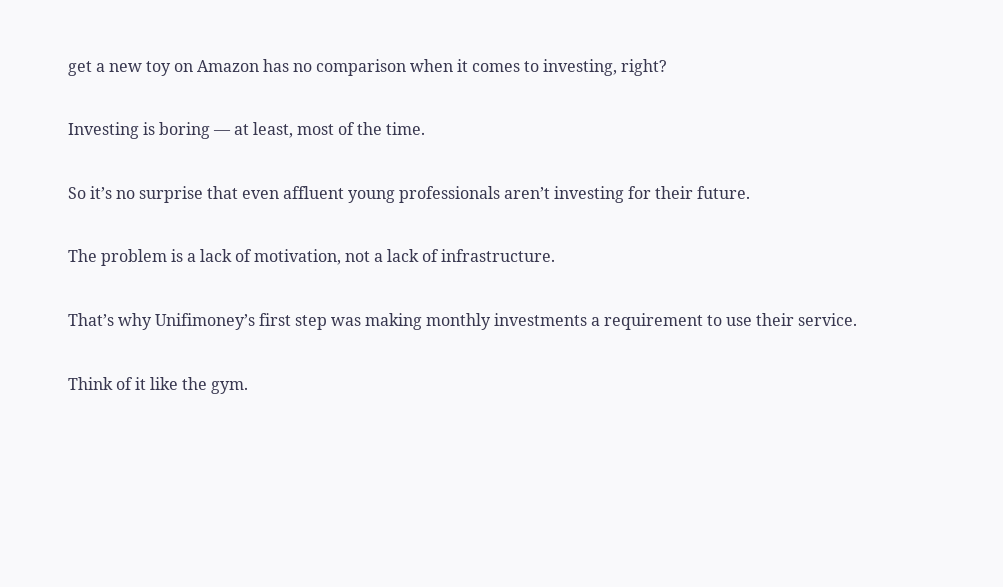get a new toy on Amazon has no comparison when it comes to investing, right?

Investing is boring — at least, most of the time.

So it’s no surprise that even affluent young professionals aren’t investing for their future.

The problem is a lack of motivation, not a lack of infrastructure.

That’s why Unifimoney’s first step was making monthly investments a requirement to use their service.

Think of it like the gym.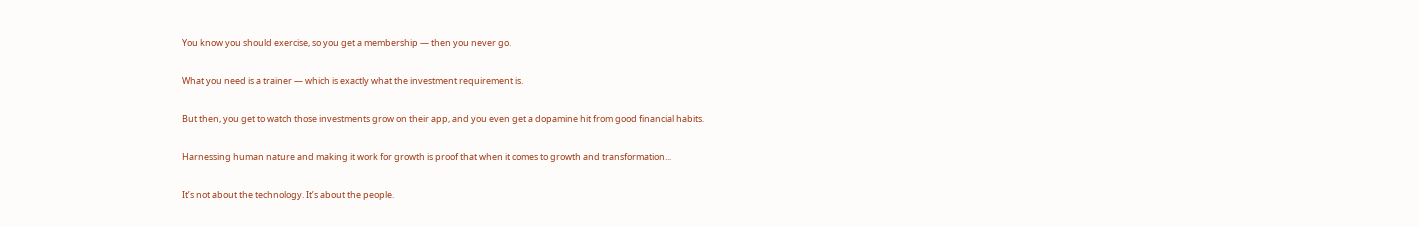You know you should exercise, so you get a membership — then you never go.

What you need is a trainer — which is exactly what the investment requirement is.

But then, you get to watch those investments grow on their app, and you even get a dopamine hit from good financial habits.

Harnessing human nature and making it work for growth is proof that when it comes to growth and transformation...

It’s not about the technology. It’s about the people.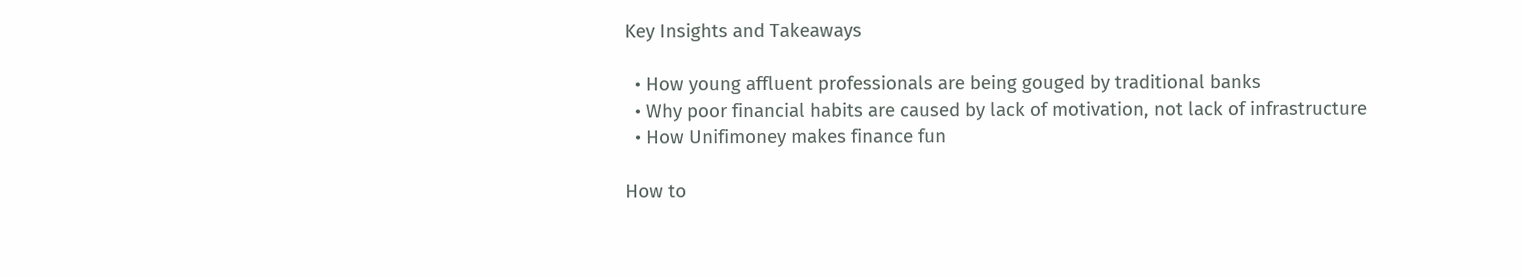Key Insights and Takeaways

  • How young affluent professionals are being gouged by traditional banks
  • Why poor financial habits are caused by lack of motivation, not lack of infrastructure
  • How Unifimoney makes finance fun

How to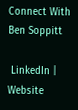Connect With Ben Soppitt

 LinkedIn | Website